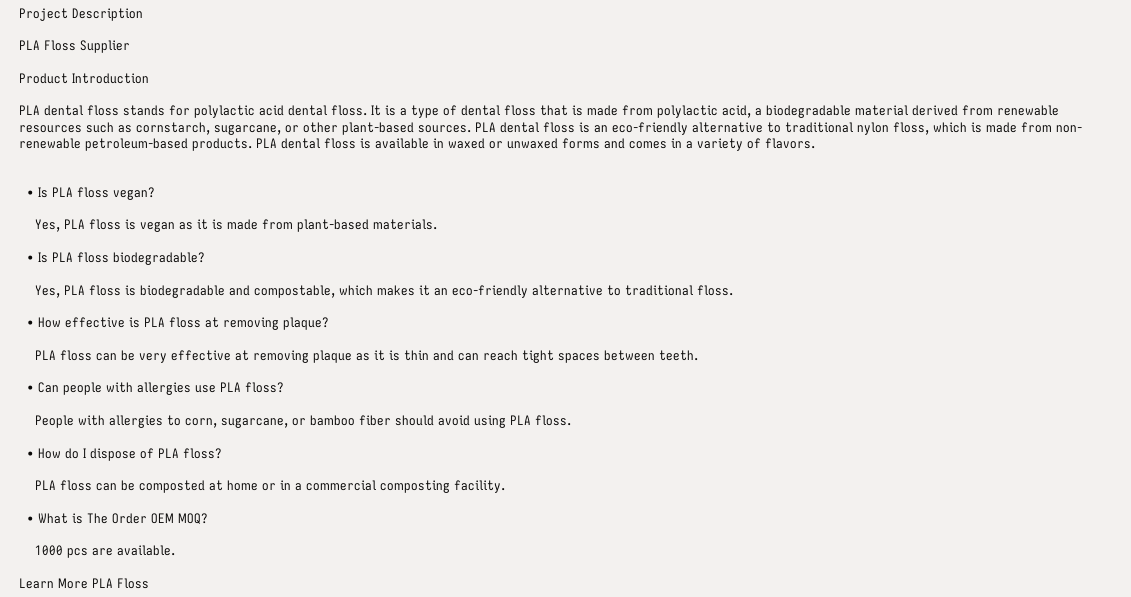Project Description

PLA Floss Supplier

Product Introduction

PLA dental floss stands for polylactic acid dental floss. It is a type of dental floss that is made from polylactic acid, a biodegradable material derived from renewable resources such as cornstarch, sugarcane, or other plant-based sources. PLA dental floss is an eco-friendly alternative to traditional nylon floss, which is made from non-renewable petroleum-based products. PLA dental floss is available in waxed or unwaxed forms and comes in a variety of flavors.


  • Is PLA floss vegan?

    Yes, PLA floss is vegan as it is made from plant-based materials.

  • Is PLA floss biodegradable?

    Yes, PLA floss is biodegradable and compostable, which makes it an eco-friendly alternative to traditional floss.

  • How effective is PLA floss at removing plaque?

    PLA floss can be very effective at removing plaque as it is thin and can reach tight spaces between teeth.

  • Can people with allergies use PLA floss?

    People with allergies to corn, sugarcane, or bamboo fiber should avoid using PLA floss.

  • How do I dispose of PLA floss?

    PLA floss can be composted at home or in a commercial composting facility.

  • What is The Order OEM MOQ?

    1000 pcs are available.

Learn More PLA Floss